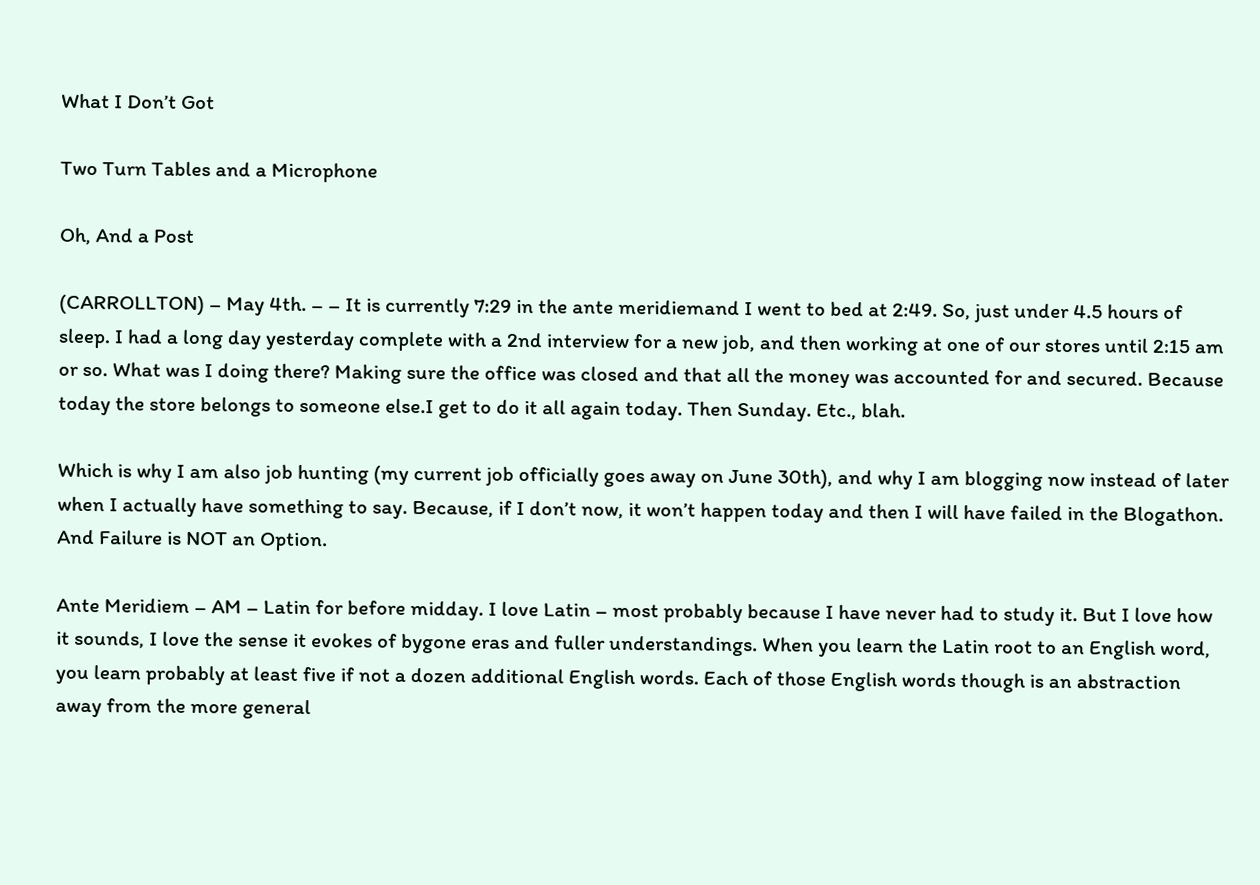What I Don’t Got

Two Turn Tables and a Microphone

Oh, And a Post

(CARROLLTON) – May 4th. – – It is currently 7:29 in the ante meridiemand I went to bed at 2:49. So, just under 4.5 hours of sleep. I had a long day yesterday complete with a 2nd interview for a new job, and then working at one of our stores until 2:15 am or so. What was I doing there? Making sure the office was closed and that all the money was accounted for and secured. Because today the store belongs to someone else.I get to do it all again today. Then Sunday. Etc., blah.

Which is why I am also job hunting (my current job officially goes away on June 30th), and why I am blogging now instead of later when I actually have something to say. Because, if I don’t now, it won’t happen today and then I will have failed in the Blogathon. And Failure is NOT an Option.

Ante Meridiem – AM – Latin for before midday. I love Latin – most probably because I have never had to study it. But I love how it sounds, I love the sense it evokes of bygone eras and fuller understandings. When you learn the Latin root to an English word, you learn probably at least five if not a dozen additional English words. Each of those English words though is an abstraction away from the more general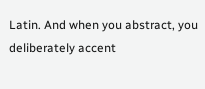Latin. And when you abstract, you deliberately accent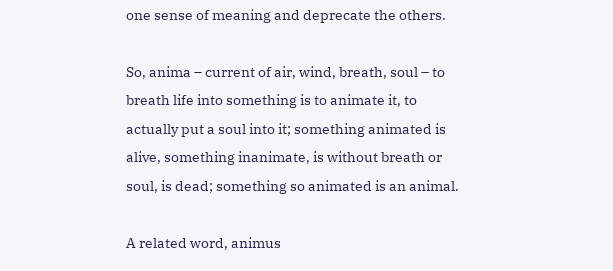one sense of meaning and deprecate the others.

So, anima – current of air, wind, breath, soul – to breath life into something is to animate it, to actually put a soul into it; something animated is alive, something inanimate, is without breath or soul, is dead; something so animated is an animal.

A related word, animus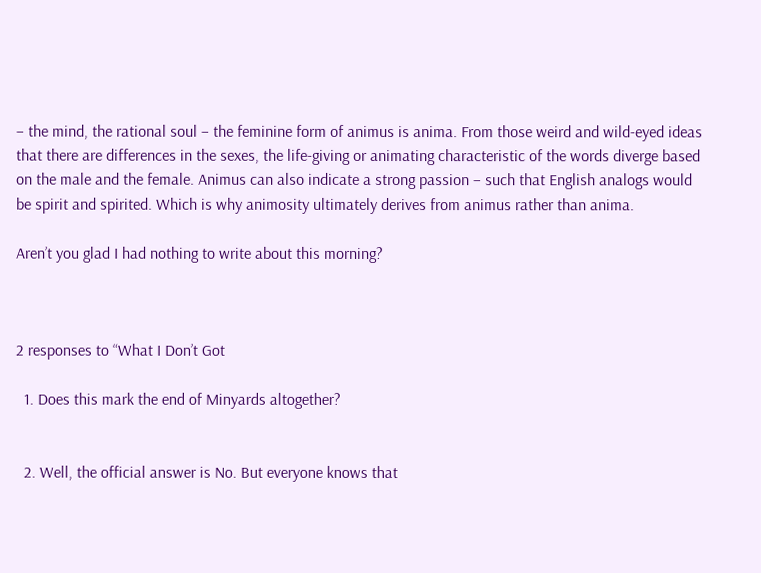– the mind, the rational soul – the feminine form of animus is anima. From those weird and wild-eyed ideas that there are differences in the sexes, the life-giving or animating characteristic of the words diverge based on the male and the female. Animus can also indicate a strong passion – such that English analogs would be spirit and spirited. Which is why animosity ultimately derives from animus rather than anima.

Aren’t you glad I had nothing to write about this morning?



2 responses to “What I Don’t Got

  1. Does this mark the end of Minyards altogether?


  2. Well, the official answer is No. But everyone knows that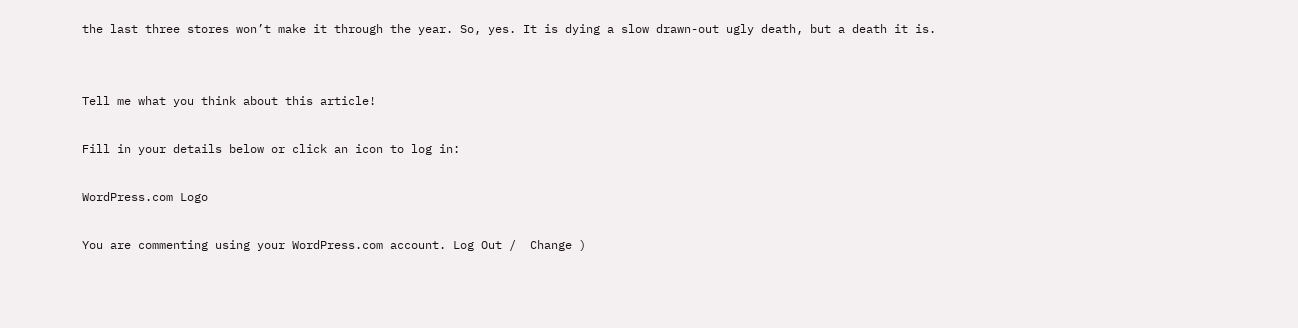the last three stores won’t make it through the year. So, yes. It is dying a slow drawn-out ugly death, but a death it is.


Tell me what you think about this article!

Fill in your details below or click an icon to log in:

WordPress.com Logo

You are commenting using your WordPress.com account. Log Out /  Change )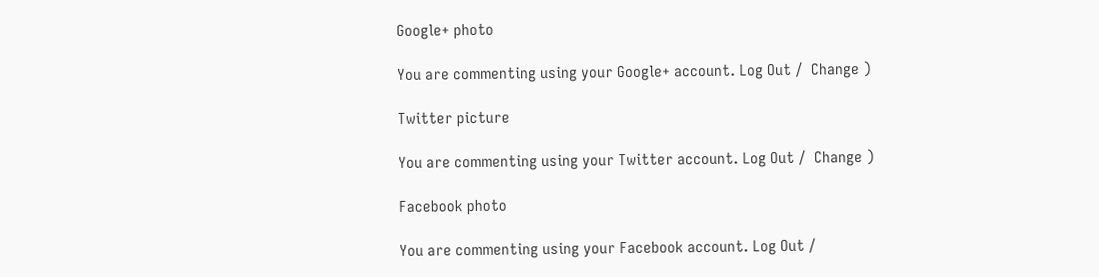Google+ photo

You are commenting using your Google+ account. Log Out /  Change )

Twitter picture

You are commenting using your Twitter account. Log Out /  Change )

Facebook photo

You are commenting using your Facebook account. Log Out /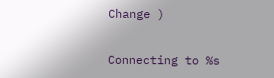Change )


Connecting to %s